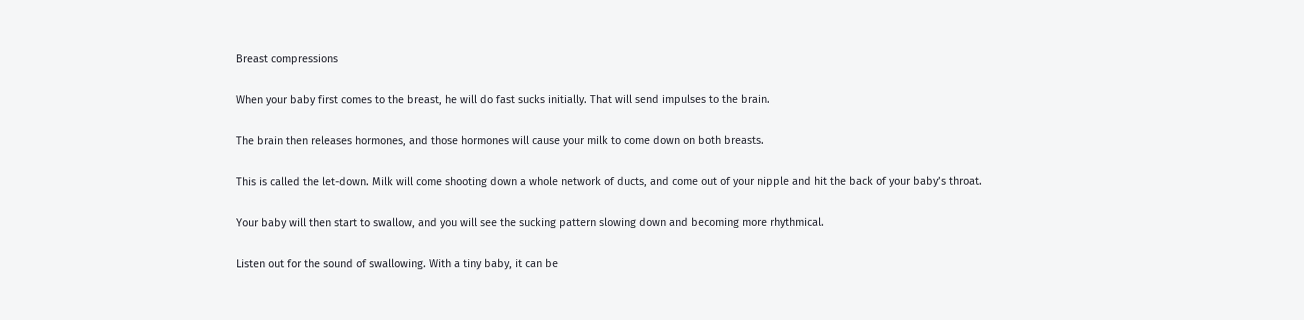Breast compressions

When your baby first comes to the breast, he will do fast sucks initially. That will send impulses to the brain.

The brain then releases hormones, and those hormones will cause your milk to come down on both breasts.

This is called the let-down. Milk will come shooting down a whole network of ducts, and come out of your nipple and hit the back of your baby’s throat.

Your baby will then start to swallow, and you will see the sucking pattern slowing down and becoming more rhythmical.

Listen out for the sound of swallowing. With a tiny baby, it can be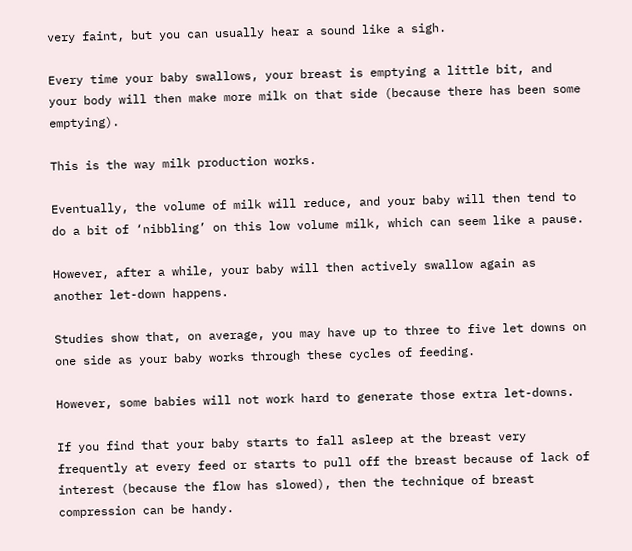very faint, but you can usually hear a sound like a sigh.

Every time your baby swallows, your breast is emptying a little bit, and your body will then make more milk on that side (because there has been some emptying).

This is the way milk production works.

Eventually, the volume of milk will reduce, and your baby will then tend to do a bit of ‘nibbling’ on this low volume milk, which can seem like a pause.

However, after a while, your baby will then actively swallow again as another let-down happens.

Studies show that, on average, you may have up to three to five let downs on one side as your baby works through these cycles of feeding.

However, some babies will not work hard to generate those extra let-downs.

If you find that your baby starts to fall asleep at the breast very frequently at every feed or starts to pull off the breast because of lack of interest (because the flow has slowed), then the technique of breast compression can be handy.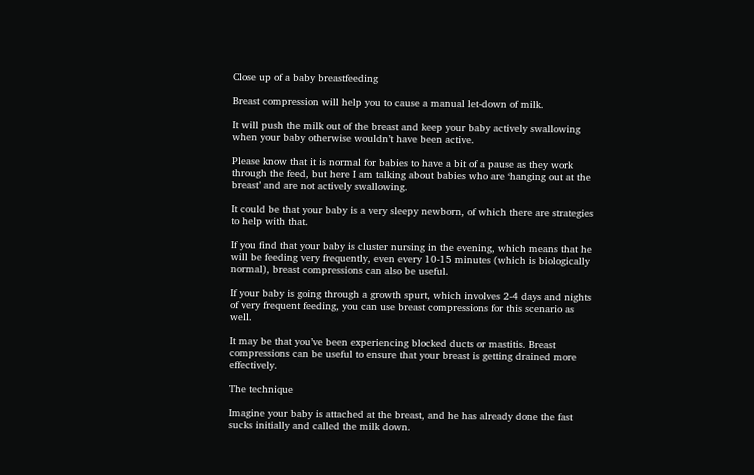Close up of a baby breastfeeding

Breast compression will help you to cause a manual let-down of milk.

It will push the milk out of the breast and keep your baby actively swallowing when your baby otherwise wouldn’t have been active.

Please know that it is normal for babies to have a bit of a pause as they work through the feed, but here I am talking about babies who are ‘hanging out at the breast’ and are not actively swallowing.

It could be that your baby is a very sleepy newborn, of which there are strategies to help with that.

If you find that your baby is cluster nursing in the evening, which means that he will be feeding very frequently, even every 10-15 minutes (which is biologically normal), breast compressions can also be useful.

If your baby is going through a growth spurt, which involves 2-4 days and nights of very frequent feeding, you can use breast compressions for this scenario as well.

It may be that you’ve been experiencing blocked ducts or mastitis. Breast compressions can be useful to ensure that your breast is getting drained more effectively.

The technique

Imagine your baby is attached at the breast, and he has already done the fast sucks initially and called the milk down.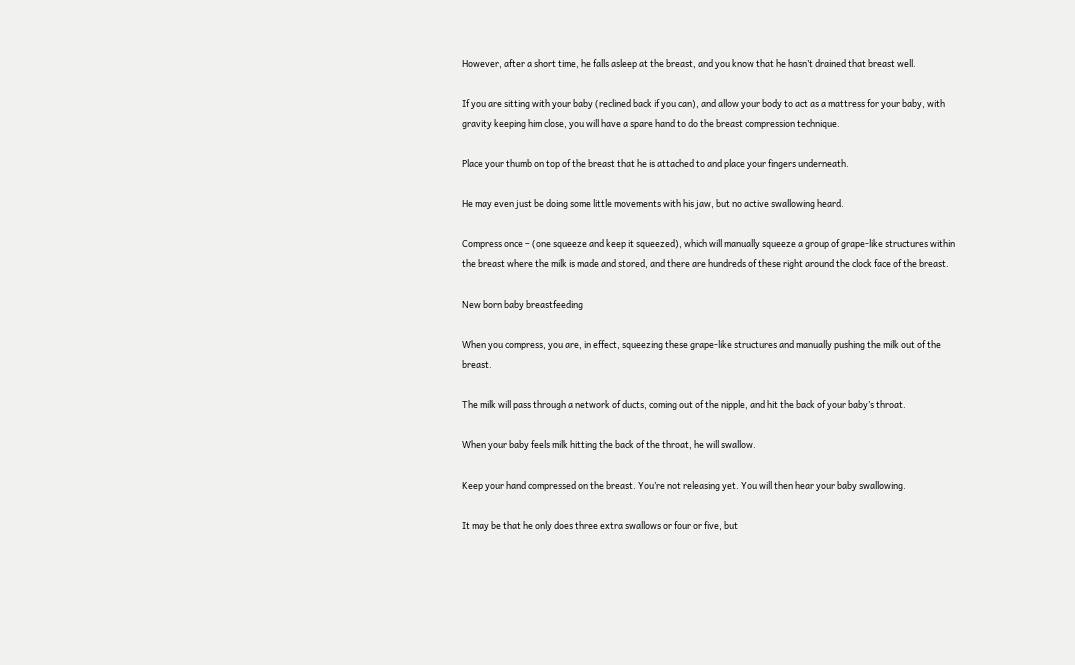However, after a short time, he falls asleep at the breast, and you know that he hasn’t drained that breast well.

If you are sitting with your baby (reclined back if you can), and allow your body to act as a mattress for your baby, with gravity keeping him close, you will have a spare hand to do the breast compression technique.

Place your thumb on top of the breast that he is attached to and place your fingers underneath.

He may even just be doing some little movements with his jaw, but no active swallowing heard.

Compress once – (one squeeze and keep it squeezed), which will manually squeeze a group of grape-like structures within the breast where the milk is made and stored, and there are hundreds of these right around the clock face of the breast.

New born baby breastfeeding

When you compress, you are, in effect, squeezing these grape-like structures and manually pushing the milk out of the breast.

The milk will pass through a network of ducts, coming out of the nipple, and hit the back of your baby’s throat.

When your baby feels milk hitting the back of the throat, he will swallow.

Keep your hand compressed on the breast. You’re not releasing yet. You will then hear your baby swallowing.

It may be that he only does three extra swallows or four or five, but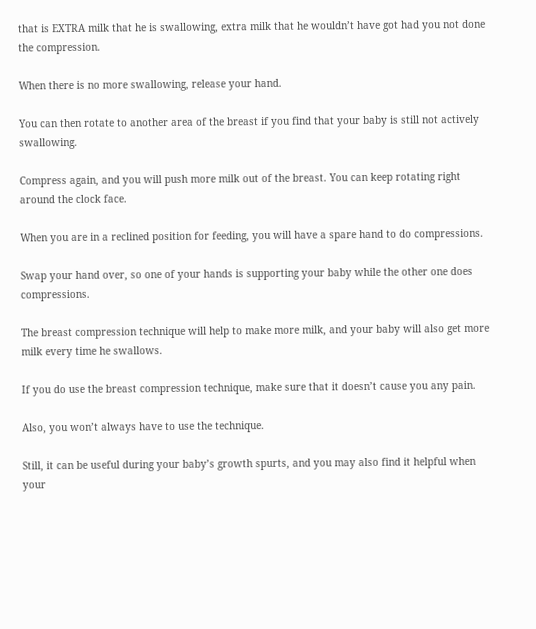that is EXTRA milk that he is swallowing, extra milk that he wouldn’t have got had you not done the compression.

When there is no more swallowing, release your hand.

You can then rotate to another area of the breast if you find that your baby is still not actively swallowing.

Compress again, and you will push more milk out of the breast. You can keep rotating right around the clock face.

When you are in a reclined position for feeding, you will have a spare hand to do compressions.

Swap your hand over, so one of your hands is supporting your baby while the other one does compressions.

The breast compression technique will help to make more milk, and your baby will also get more milk every time he swallows.

If you do use the breast compression technique, make sure that it doesn’t cause you any pain.

Also, you won’t always have to use the technique.

Still, it can be useful during your baby’s growth spurts, and you may also find it helpful when your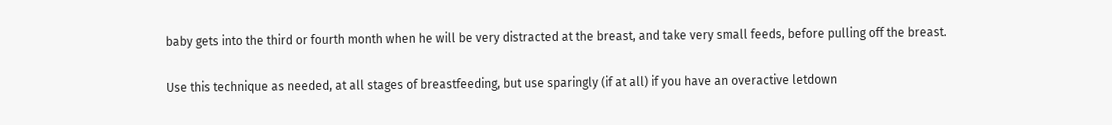baby gets into the third or fourth month when he will be very distracted at the breast, and take very small feeds, before pulling off the breast.

Use this technique as needed, at all stages of breastfeeding, but use sparingly (if at all) if you have an overactive letdown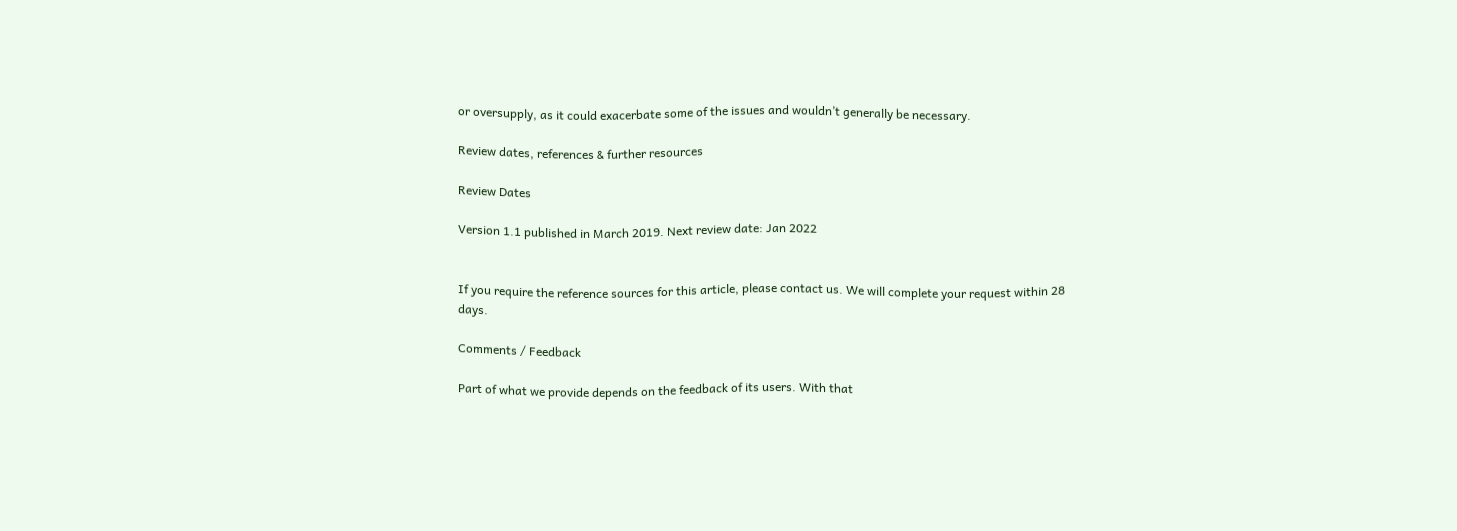or oversupply, as it could exacerbate some of the issues and wouldn’t generally be necessary.

Review dates, references & further resources

Review Dates

Version 1.1 published in March 2019. Next review date: Jan 2022


If you require the reference sources for this article, please contact us. We will complete your request within 28 days.

Comments / Feedback

Part of what we provide depends on the feedback of its users. With that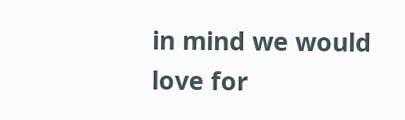in mind we would love for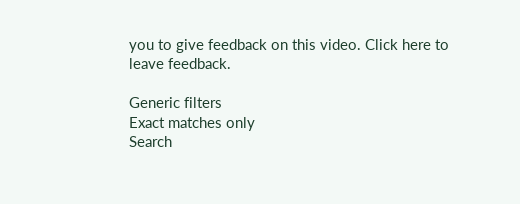you to give feedback on this video. Click here to leave feedback.

Generic filters
Exact matches only
Search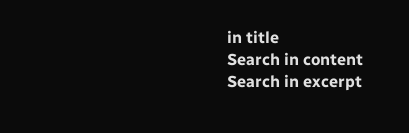in title
Search in content
Search in excerpt